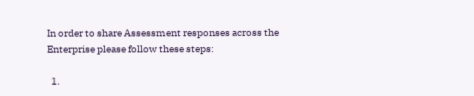In order to share Assessment responses across the Enterprise please follow these steps:

  1.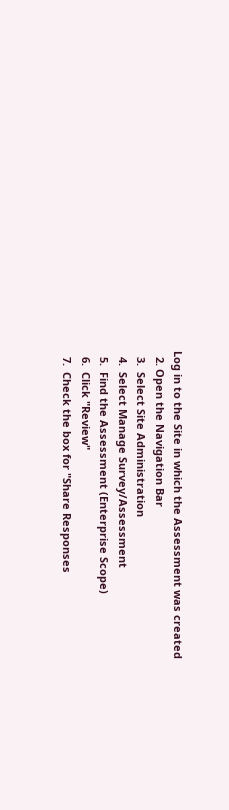Log in to the Site in which the Assessment was created
  2. Open the Navigation Bar
  3.  Select Site Administration
  4.  Select Manage Survey/Assessment
  5.  Find the Assessment (Enterprise Scope)
  6.  Click "Review"
  7.  Check the box for "Share Responses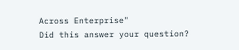Across Enterprise"
Did this answer your question?